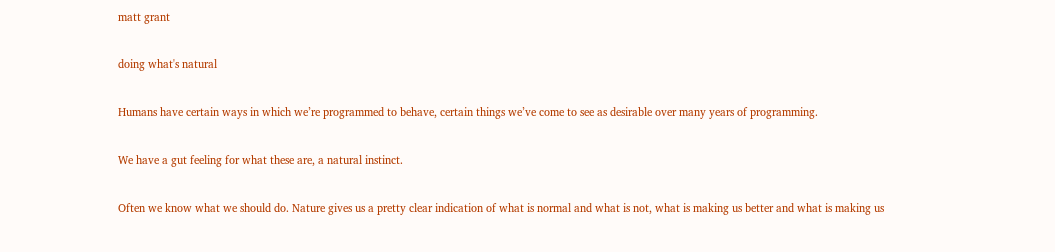matt grant

doing what's natural

Humans have certain ways in which we’re programmed to behave, certain things we’ve come to see as desirable over many years of programming.

We have a gut feeling for what these are, a natural instinct.

Often we know what we should do. Nature gives us a pretty clear indication of what is normal and what is not, what is making us better and what is making us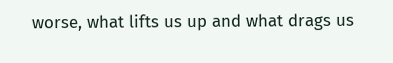worse, what lifts us up and what drags us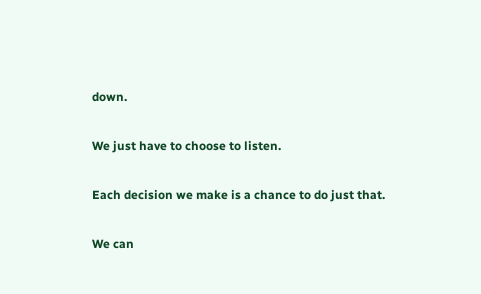down.

We just have to choose to listen.

Each decision we make is a chance to do just that.

We can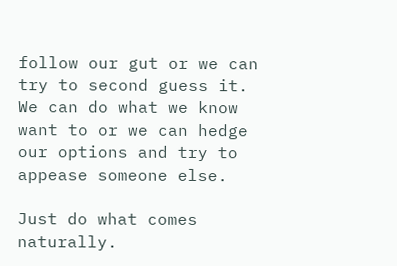follow our gut or we can try to second guess it. We can do what we know want to or we can hedge our options and try to appease someone else.

Just do what comes naturally.